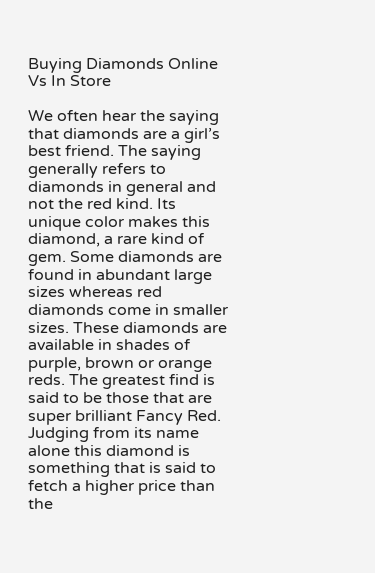Buying Diamonds Online Vs In Store

We often hear the saying that diamonds are a girl’s best friend. The saying generally refers to diamonds in general and not the red kind. Its unique color makes this diamond, a rare kind of gem. Some diamonds are found in abundant large sizes whereas red diamonds come in smaller sizes. These diamonds are available in shades of purple, brown or orange reds. The greatest find is said to be those that are super brilliant Fancy Red. Judging from its name alone this diamond is something that is said to fetch a higher price than the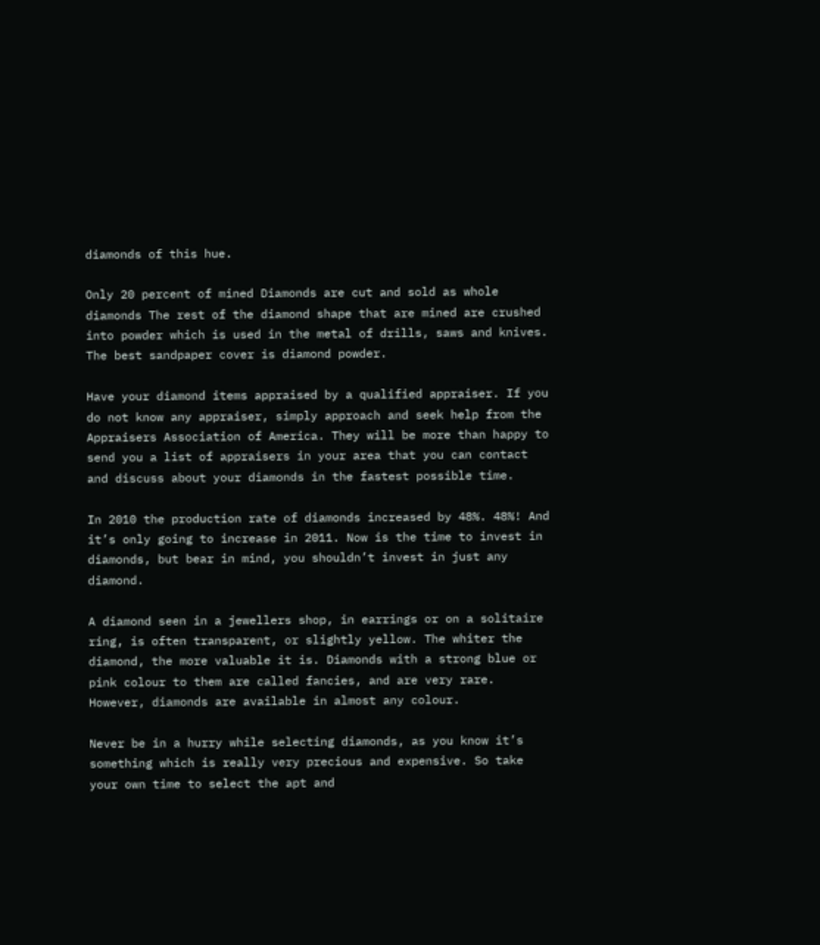diamonds of this hue.

Only 20 percent of mined Diamonds are cut and sold as whole diamonds The rest of the diamond shape that are mined are crushed into powder which is used in the metal of drills, saws and knives. The best sandpaper cover is diamond powder.

Have your diamond items appraised by a qualified appraiser. If you do not know any appraiser, simply approach and seek help from the Appraisers Association of America. They will be more than happy to send you a list of appraisers in your area that you can contact and discuss about your diamonds in the fastest possible time.

In 2010 the production rate of diamonds increased by 48%. 48%! And it’s only going to increase in 2011. Now is the time to invest in diamonds, but bear in mind, you shouldn’t invest in just any diamond.

A diamond seen in a jewellers shop, in earrings or on a solitaire ring, is often transparent, or slightly yellow. The whiter the diamond, the more valuable it is. Diamonds with a strong blue or pink colour to them are called fancies, and are very rare. However, diamonds are available in almost any colour.

Never be in a hurry while selecting diamonds, as you know it’s something which is really very precious and expensive. So take your own time to select the apt and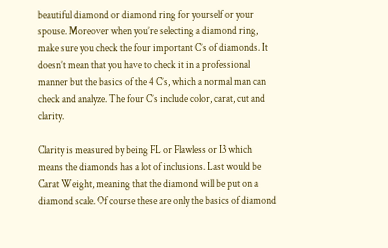beautiful diamond or diamond ring for yourself or your spouse. Moreover when you’re selecting a diamond ring, make sure you check the four important C’s of diamonds. It doesn’t mean that you have to check it in a professional manner but the basics of the 4 C’s, which a normal man can check and analyze. The four C’s include color, carat, cut and clarity.

Clarity is measured by being FL or Flawless or I3 which means the diamonds has a lot of inclusions. Last would be Carat Weight, meaning that the diamond will be put on a diamond scale. Of course these are only the basics of diamond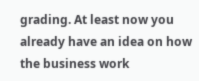grading. At least now you already have an idea on how the business work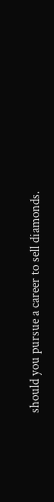should you pursue a career to sell diamonds.